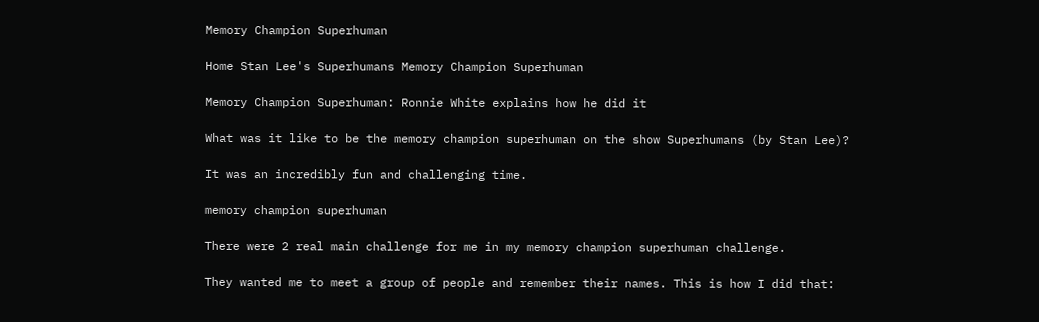Memory Champion Superhuman

Home Stan Lee's Superhumans Memory Champion Superhuman

Memory Champion Superhuman: Ronnie White explains how he did it

What was it like to be the memory champion superhuman on the show Superhumans (by Stan Lee)?

It was an incredibly fun and challenging time.

memory champion superhuman

There were 2 real main challenge for me in my memory champion superhuman challenge.

They wanted me to meet a group of people and remember their names. This is how I did that: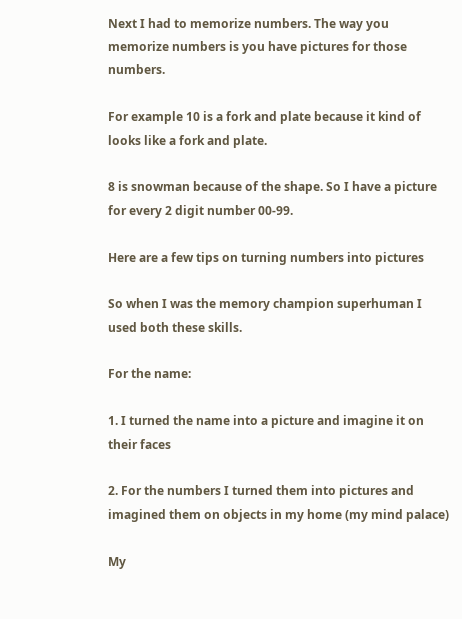Next I had to memorize numbers. The way you memorize numbers is you have pictures for those numbers.

For example 10 is a fork and plate because it kind of looks like a fork and plate.

8 is snowman because of the shape. So I have a picture for every 2 digit number 00-99.

Here are a few tips on turning numbers into pictures

So when I was the memory champion superhuman I used both these skills.

For the name:

1. I turned the name into a picture and imagine it on their faces

2. For the numbers I turned them into pictures and imagined them on objects in my home (my mind palace)

My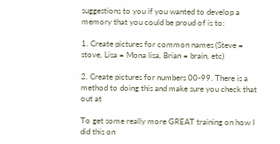suggestions to you if you wanted to develop a memory that you could be proud of is to:

1. Create pictures for common names (Steve = stove, Lisa = Mona lisa, Brian = brain, etc)

2. Create pictures for numbers 00-99. There is a method to doing this and make sure you check that out at

To get some really more GREAT training on how I did this on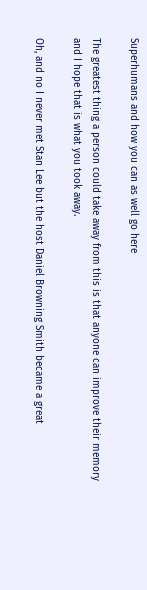Superhumans and how you can as well go here

The greatest thing a person could take away from this is that anyone can improve their memory and I hope that is what you took away.

Oh, and no I never met Stan Lee but the host Daniel Browning Smith became a great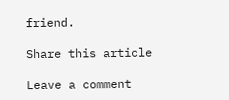friend.

Share this article

Leave a comment